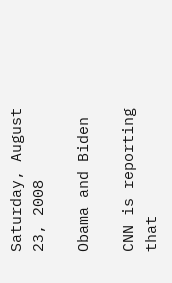Saturday, August 23, 2008

Obama and Biden

CNN is reporting that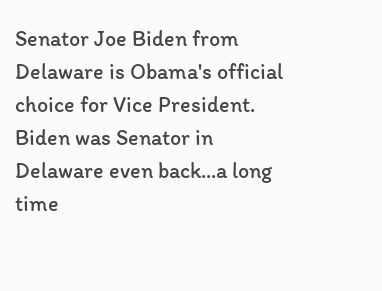Senator Joe Biden from Delaware is Obama's official choice for Vice President. Biden was Senator in Delaware even back...a long time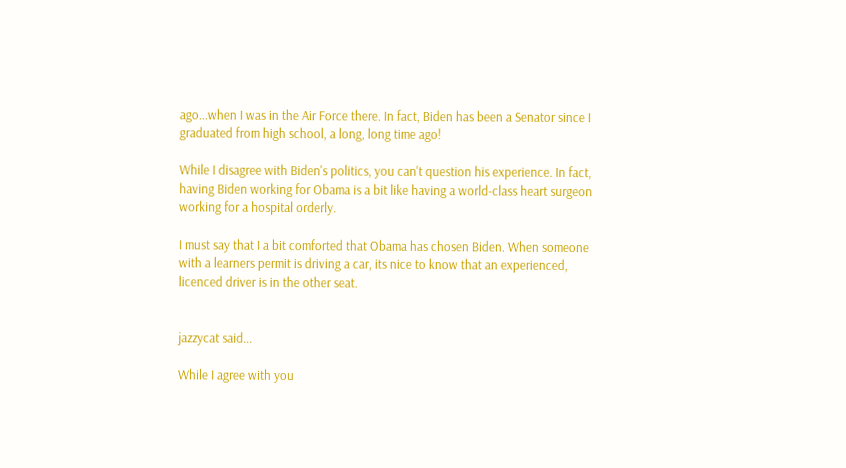ago...when I was in the Air Force there. In fact, Biden has been a Senator since I graduated from high school, a long, long time ago!

While I disagree with Biden's politics, you can't question his experience. In fact, having Biden working for Obama is a bit like having a world-class heart surgeon working for a hospital orderly.

I must say that I a bit comforted that Obama has chosen Biden. When someone with a learners permit is driving a car, its nice to know that an experienced, licenced driver is in the other seat.


jazzycat said...

While I agree with you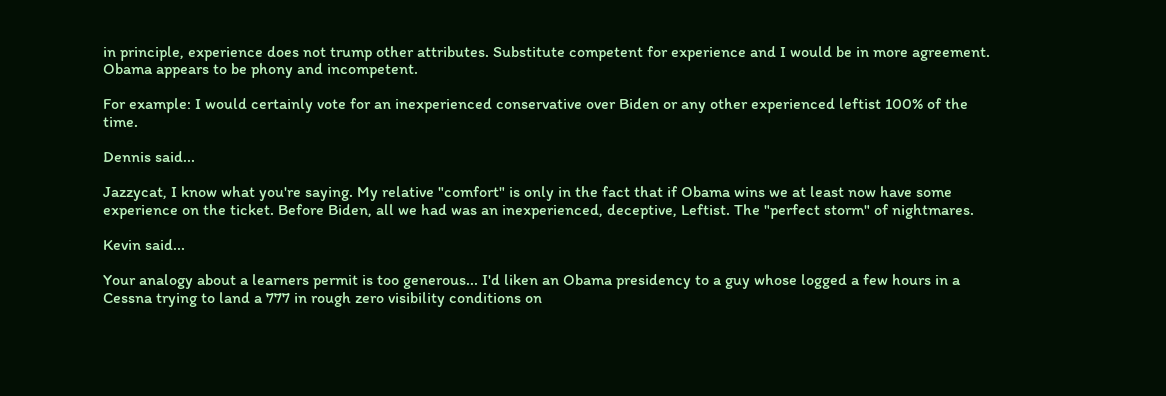in principle, experience does not trump other attributes. Substitute competent for experience and I would be in more agreement. Obama appears to be phony and incompetent.

For example: I would certainly vote for an inexperienced conservative over Biden or any other experienced leftist 100% of the time.

Dennis said...

Jazzycat, I know what you're saying. My relative "comfort" is only in the fact that if Obama wins we at least now have some experience on the ticket. Before Biden, all we had was an inexperienced, deceptive, Leftist. The "perfect storm" of nightmares.

Kevin said...

Your analogy about a learners permit is too generous... I'd liken an Obama presidency to a guy whose logged a few hours in a Cessna trying to land a 777 in rough zero visibility conditions on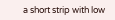a short strip with low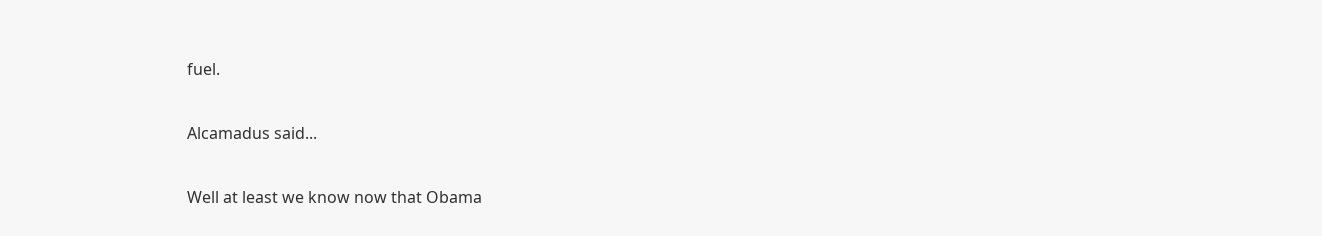fuel.

Alcamadus said...

Well at least we know now that Obama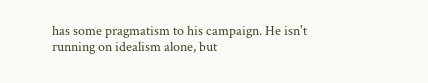has some pragmatism to his campaign. He isn't running on idealism alone, but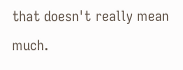that doesn't really mean much.